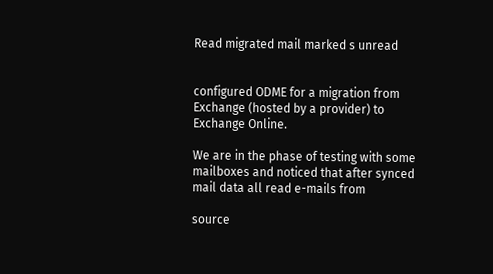Read migrated mail marked s unread


configured ODME for a migration from Exchange (hosted by a provider) to Exchange Online.

We are in the phase of testing with some mailboxes and noticed that after synced mail data all read e-mails from

source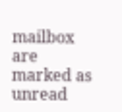mailbox are marked as unread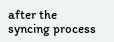after the syncing process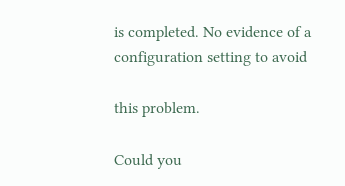is completed. No evidence of a configuration setting to avoid

this problem.

Could you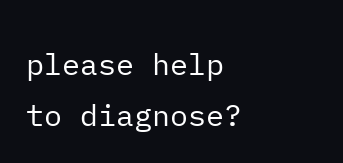please help to diagnose?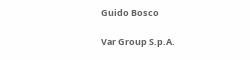Guido Bosco

Var Group S.p.A.